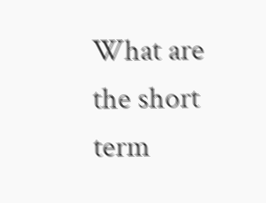What are the short term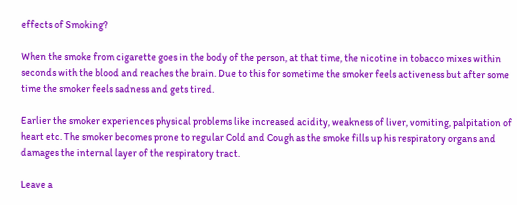effects of Smoking?

When the smoke from cigarette goes in the body of the person, at that time, the nicotine in tobacco mixes within seconds with the blood and reaches the brain. Due to this for sometime the smoker feels activeness but after some time the smoker feels sadness and gets tired.

Earlier the smoker experiences physical problems like increased acidity, weakness of liver, vomiting, palpitation of heart etc. The smoker becomes prone to regular Cold and Cough as the smoke fills up his respiratory organs and damages the internal layer of the respiratory tract.

Leave a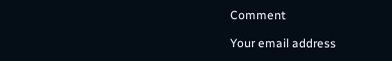Comment

Your email address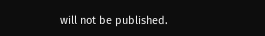will not be published.